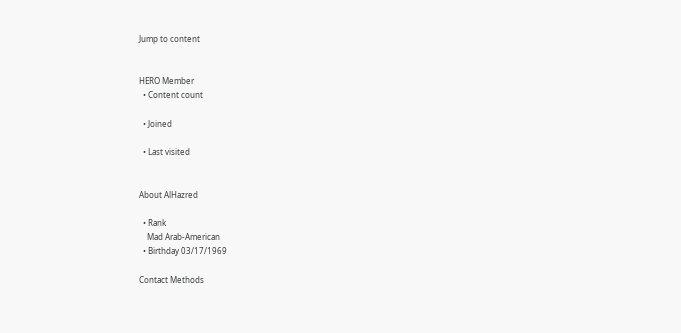Jump to content


HERO Member
  • Content count

  • Joined

  • Last visited


About AlHazred

  • Rank
    Mad Arab-American
  • Birthday 03/17/1969

Contact Methods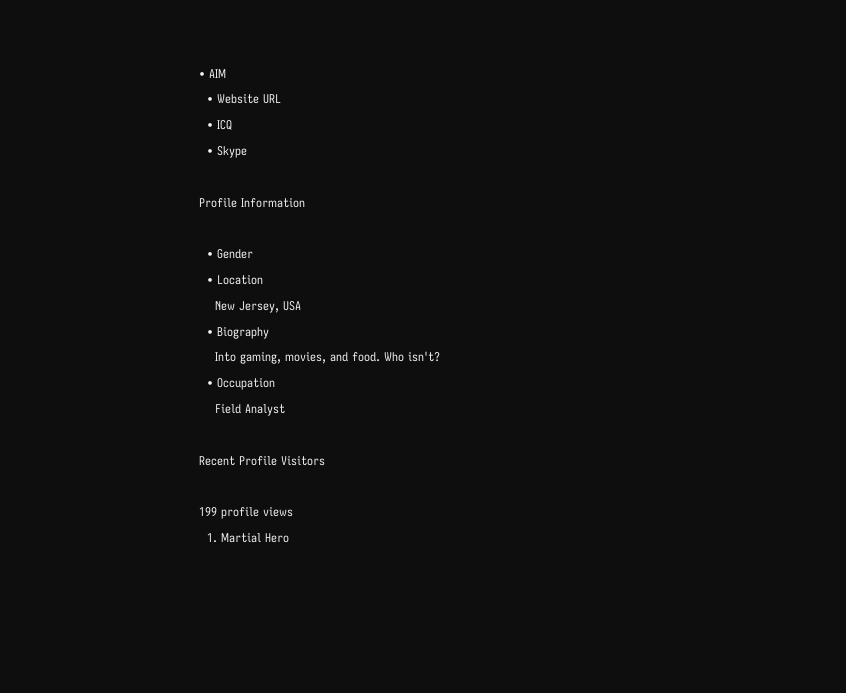• AIM
  • Website URL
  • ICQ
  • Skype

Profile Information

  • Gender
  • Location
    New Jersey, USA
  • Biography
    Into gaming, movies, and food. Who isn't?
  • Occupation
    Field Analyst

Recent Profile Visitors

199 profile views
  1. Martial Hero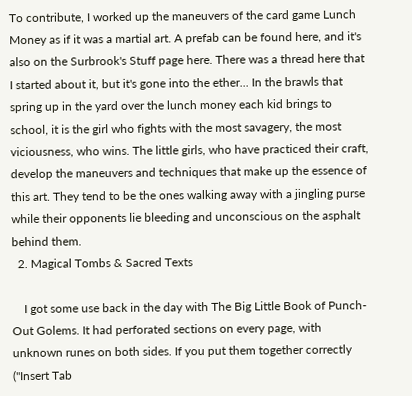To contribute, I worked up the maneuvers of the card game Lunch Money as if it was a martial art. A prefab can be found here, and it's also on the Surbrook's Stuff page here. There was a thread here that I started about it, but it's gone into the ether... In the brawls that spring up in the yard over the lunch money each kid brings to school, it is the girl who fights with the most savagery, the most viciousness, who wins. The little girls, who have practiced their craft, develop the maneuvers and techniques that make up the essence of this art. They tend to be the ones walking away with a jingling purse while their opponents lie bleeding and unconscious on the asphalt behind them.
  2. Magical Tombs & Sacred Texts

    I got some use back in the day with The Big Little Book of Punch-Out Golems. It had perforated sections on every page, with unknown runes on both sides. If you put them together correctly ("Insert Tab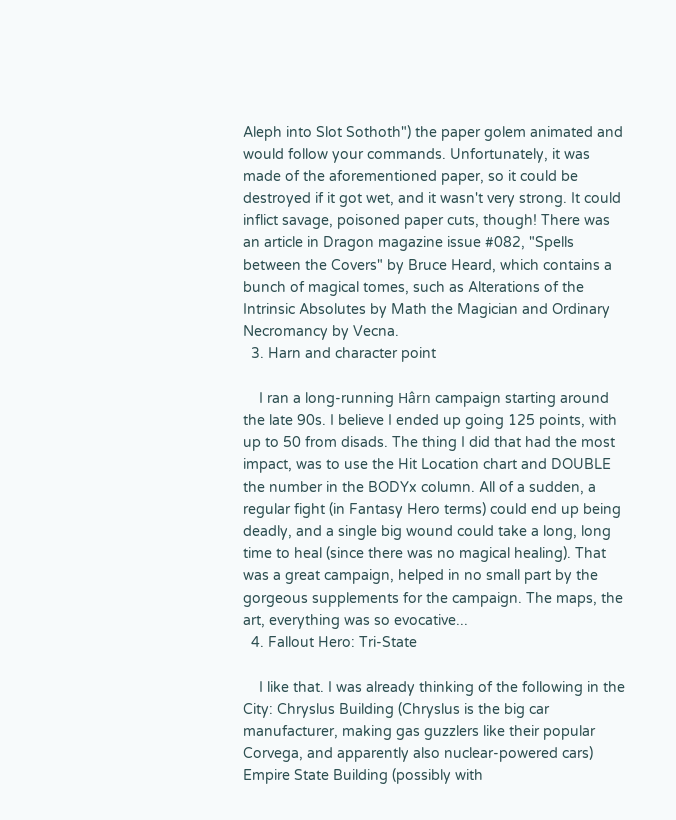Aleph into Slot Sothoth") the paper golem animated and would follow your commands. Unfortunately, it was made of the aforementioned paper, so it could be destroyed if it got wet, and it wasn't very strong. It could inflict savage, poisoned paper cuts, though! There was an article in Dragon magazine issue #082, "Spells between the Covers" by Bruce Heard, which contains a bunch of magical tomes, such as Alterations of the Intrinsic Absolutes by Math the Magician and Ordinary Necromancy by Vecna.
  3. Harn and character point

    I ran a long-running Hârn campaign starting around the late 90s. I believe I ended up going 125 points, with up to 50 from disads. The thing I did that had the most impact, was to use the Hit Location chart and DOUBLE the number in the BODYx column. All of a sudden, a regular fight (in Fantasy Hero terms) could end up being deadly, and a single big wound could take a long, long time to heal (since there was no magical healing). That was a great campaign, helped in no small part by the gorgeous supplements for the campaign. The maps, the art, everything was so evocative...
  4. Fallout Hero: Tri-State

    I like that. I was already thinking of the following in the City: Chryslus Building (Chryslus is the big car manufacturer, making gas guzzlers like their popular Corvega, and apparently also nuclear-powered cars) Empire State Building (possibly with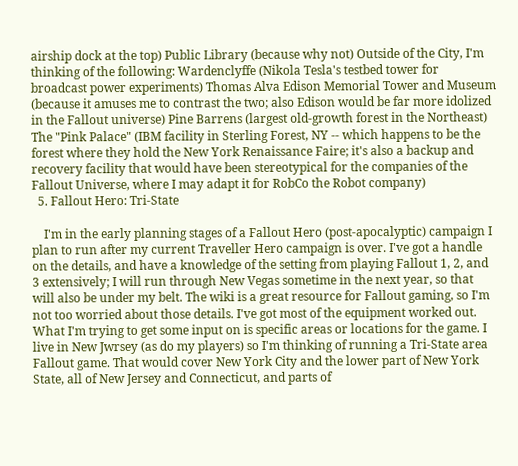airship dock at the top) Public Library (because why not) Outside of the City, I'm thinking of the following: Wardenclyffe (Nikola Tesla's testbed tower for broadcast power experiments) Thomas Alva Edison Memorial Tower and Museum (because it amuses me to contrast the two; also Edison would be far more idolized in the Fallout universe) Pine Barrens (largest old-growth forest in the Northeast) The "Pink Palace" (IBM facility in Sterling Forest, NY -- which happens to be the forest where they hold the New York Renaissance Faire; it's also a backup and recovery facility that would have been stereotypical for the companies of the Fallout Universe, where I may adapt it for RobCo the Robot company)
  5. Fallout Hero: Tri-State

    I'm in the early planning stages of a Fallout Hero (post-apocalyptic) campaign I plan to run after my current Traveller Hero campaign is over. I've got a handle on the details, and have a knowledge of the setting from playing Fallout 1, 2, and 3 extensively; I will run through New Vegas sometime in the next year, so that will also be under my belt. The wiki is a great resource for Fallout gaming, so I'm not too worried about those details. I've got most of the equipment worked out. What I'm trying to get some input on is specific areas or locations for the game. I live in New Jwrsey (as do my players) so I'm thinking of running a Tri-State area Fallout game. That would cover New York City and the lower part of New York State, all of New Jersey and Connecticut, and parts of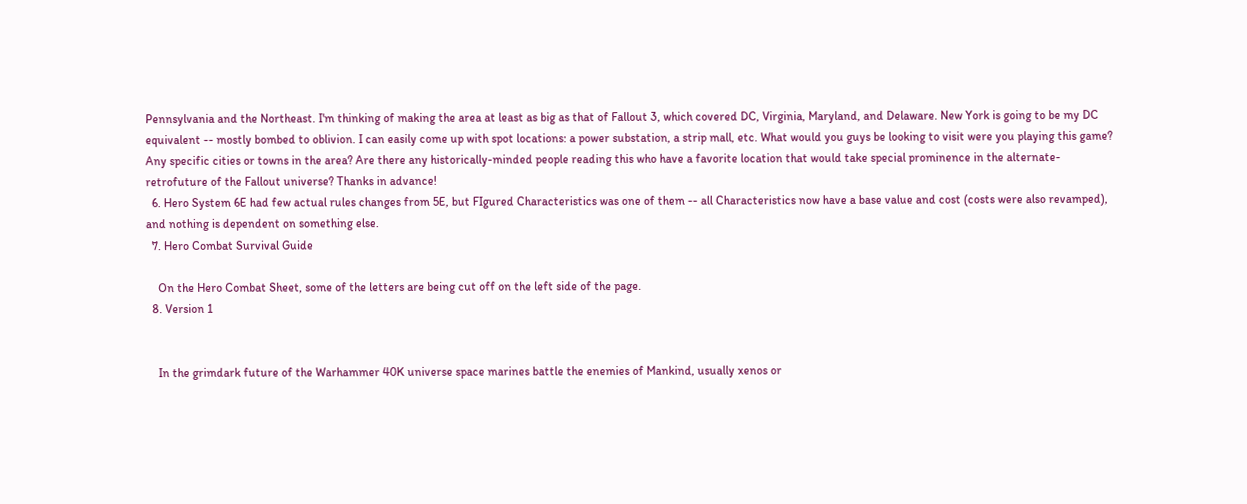Pennsylvania and the Northeast. I'm thinking of making the area at least as big as that of Fallout 3, which covered DC, Virginia, Maryland, and Delaware. New York is going to be my DC equivalent -- mostly bombed to oblivion. I can easily come up with spot locations: a power substation, a strip mall, etc. What would you guys be looking to visit were you playing this game? Any specific cities or towns in the area? Are there any historically-minded people reading this who have a favorite location that would take special prominence in the alternate-retrofuture of the Fallout universe? Thanks in advance!
  6. Hero System 6E had few actual rules changes from 5E, but FIgured Characteristics was one of them -- all Characteristics now have a base value and cost (costs were also revamped), and nothing is dependent on something else.
  7. Hero Combat Survival Guide

    On the Hero Combat Sheet, some of the letters are being cut off on the left side of the page.
  8. Version 1


    In the grimdark future of the Warhammer 40K universe space marines battle the enemies of Mankind, usually xenos or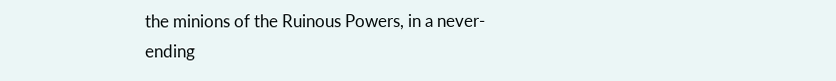the minions of the Ruinous Powers, in a never-ending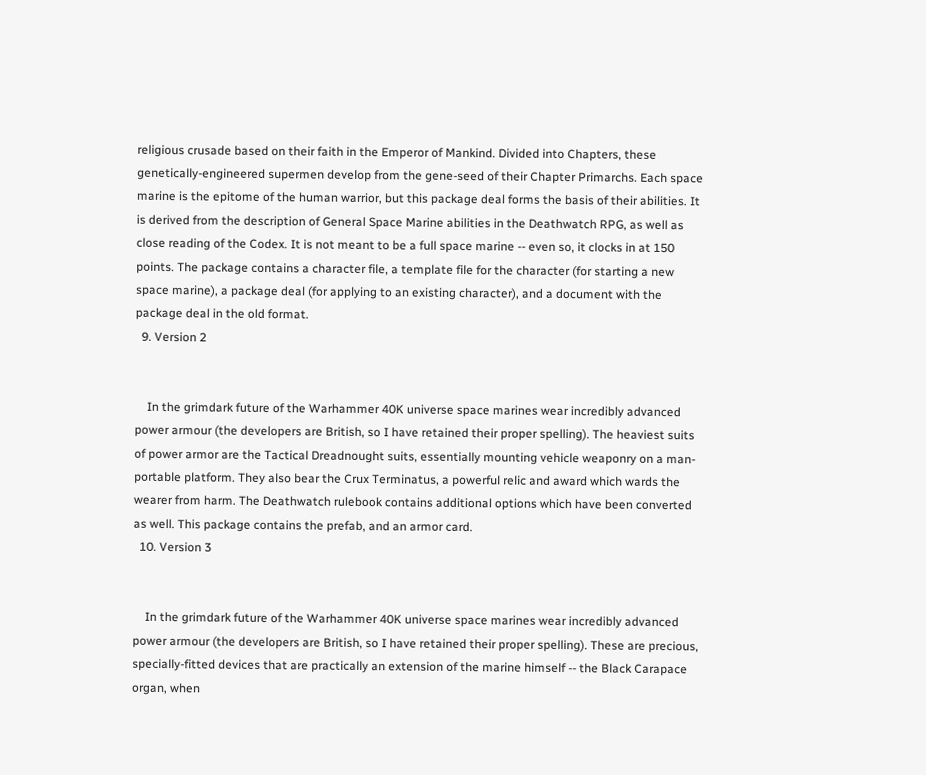religious crusade based on their faith in the Emperor of Mankind. Divided into Chapters, these genetically-engineered supermen develop from the gene-seed of their Chapter Primarchs. Each space marine is the epitome of the human warrior, but this package deal forms the basis of their abilities. It is derived from the description of General Space Marine abilities in the Deathwatch RPG, as well as close reading of the Codex. It is not meant to be a full space marine -- even so, it clocks in at 150 points. The package contains a character file, a template file for the character (for starting a new space marine), a package deal (for applying to an existing character), and a document with the package deal in the old format.
  9. Version 2


    In the grimdark future of the Warhammer 40K universe space marines wear incredibly advanced power armour (the developers are British, so I have retained their proper spelling). The heaviest suits of power armor are the Tactical Dreadnought suits, essentially mounting vehicle weaponry on a man-portable platform. They also bear the Crux Terminatus, a powerful relic and award which wards the wearer from harm. The Deathwatch rulebook contains additional options which have been converted as well. This package contains the prefab, and an armor card.
  10. Version 3


    In the grimdark future of the Warhammer 40K universe space marines wear incredibly advanced power armour (the developers are British, so I have retained their proper spelling). These are precious, specially-fitted devices that are practically an extension of the marine himself -- the Black Carapace organ, when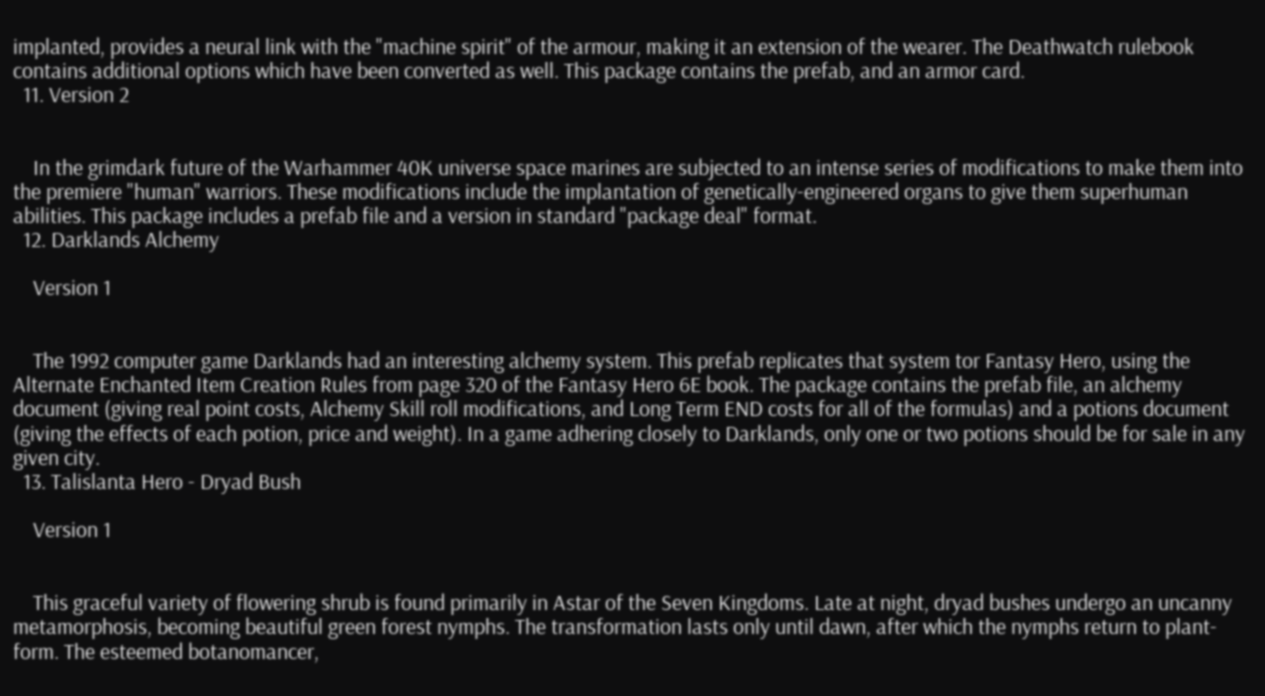implanted, provides a neural link with the "machine spirit" of the armour, making it an extension of the wearer. The Deathwatch rulebook contains additional options which have been converted as well. This package contains the prefab, and an armor card.
  11. Version 2


    In the grimdark future of the Warhammer 40K universe space marines are subjected to an intense series of modifications to make them into the premiere "human" warriors. These modifications include the implantation of genetically-engineered organs to give them superhuman abilities. This package includes a prefab file and a version in standard "package deal" format.
  12. Darklands Alchemy

    Version 1


    The 1992 computer game Darklands had an interesting alchemy system. This prefab replicates that system tor Fantasy Hero, using the Alternate Enchanted Item Creation Rules from page 320 of the Fantasy Hero 6E book. The package contains the prefab file, an alchemy document (giving real point costs, Alchemy Skill roll modifications, and Long Term END costs for all of the formulas) and a potions document (giving the effects of each potion, price and weight). In a game adhering closely to Darklands, only one or two potions should be for sale in any given city.
  13. Talislanta Hero - Dryad Bush

    Version 1


    This graceful variety of flowering shrub is found primarily in Astar of the Seven Kingdoms. Late at night, dryad bushes undergo an uncanny metamorphosis, becoming beautiful green forest nymphs. The transformation lasts only until dawn, after which the nymphs return to plant-form. The esteemed botanomancer,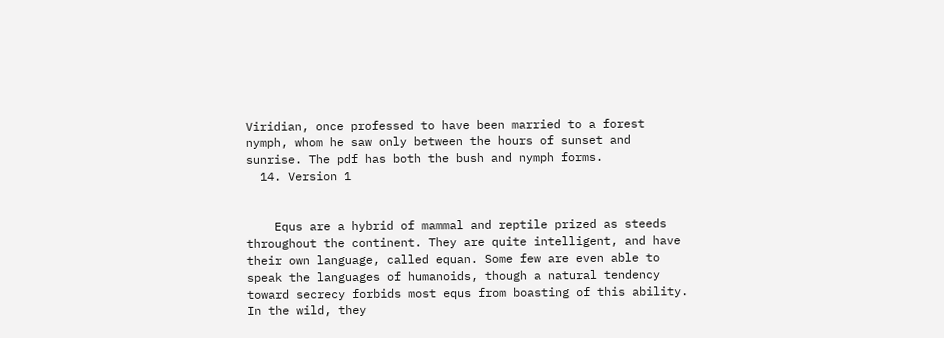Viridian, once professed to have been married to a forest nymph, whom he saw only between the hours of sunset and sunrise. The pdf has both the bush and nymph forms.
  14. Version 1


    Equs are a hybrid of mammal and reptile prized as steeds throughout the continent. They are quite intelligent, and have their own language, called equan. Some few are even able to speak the languages of humanoids, though a natural tendency toward secrecy forbids most equs from boasting of this ability. In the wild, they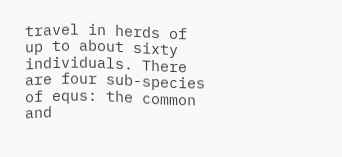travel in herds of up to about sixty individuals. There are four sub-species of equs: the common and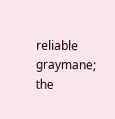reliable graymane; the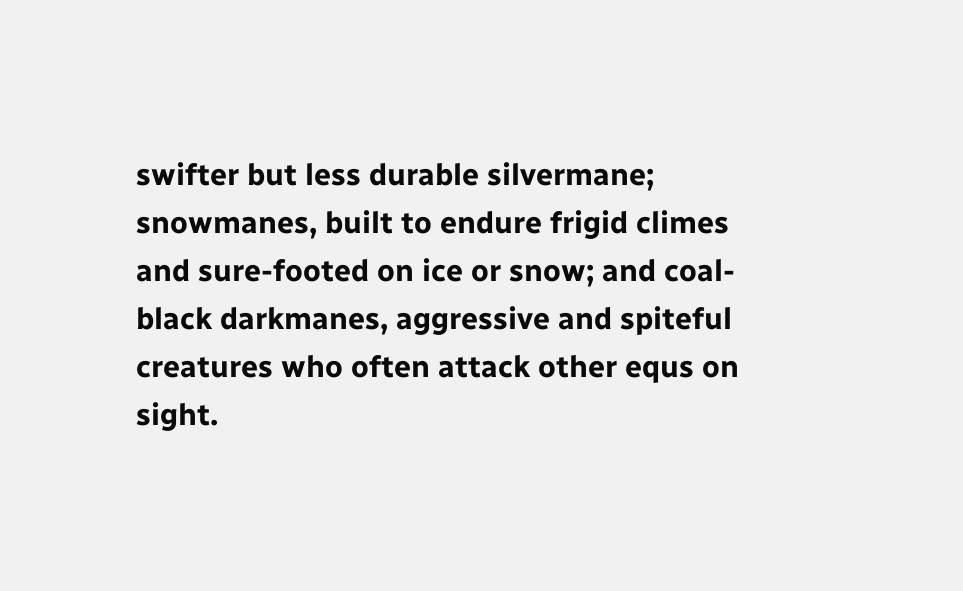swifter but less durable silvermane; snowmanes, built to endure frigid climes and sure-footed on ice or snow; and coal-black darkmanes, aggressive and spiteful creatures who often attack other equs on sight.